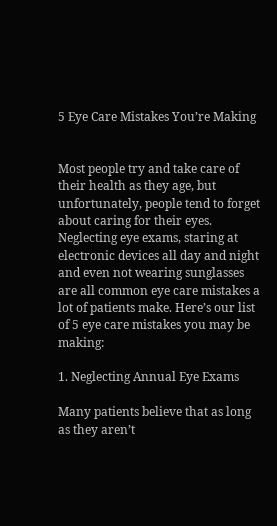5 Eye Care Mistakes You’re Making


Most people try and take care of their health as they age, but unfortunately, people tend to forget about caring for their eyes. Neglecting eye exams, staring at electronic devices all day and night and even not wearing sunglasses are all common eye care mistakes a lot of patients make. Here’s our list of 5 eye care mistakes you may be making:

1. Neglecting Annual Eye Exams

Many patients believe that as long as they aren’t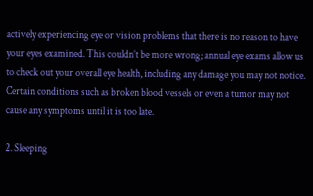actively experiencing eye or vision problems that there is no reason to have your eyes examined. This couldn’t be more wrong; annual eye exams allow us to check out your overall eye health, including any damage you may not notice. Certain conditions such as broken blood vessels or even a tumor may not cause any symptoms until it is too late.

2. Sleeping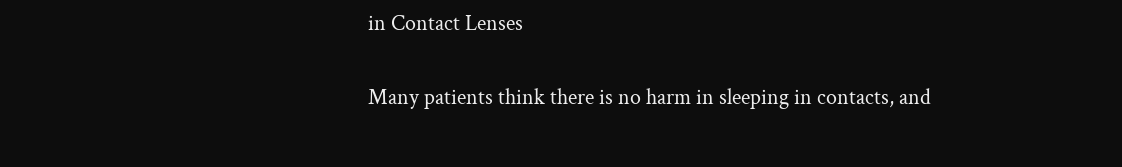in Contact Lenses

Many patients think there is no harm in sleeping in contacts, and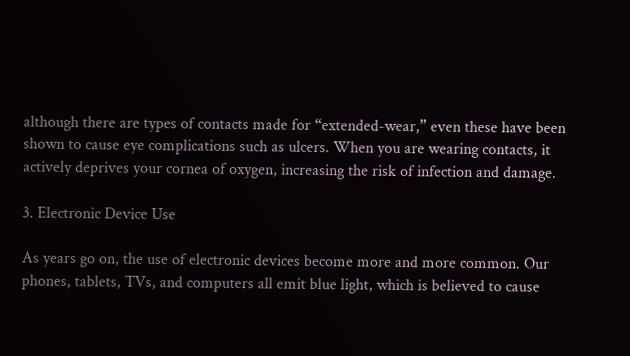although there are types of contacts made for “extended-wear,” even these have been shown to cause eye complications such as ulcers. When you are wearing contacts, it actively deprives your cornea of oxygen, increasing the risk of infection and damage.

3. Electronic Device Use

As years go on, the use of electronic devices become more and more common. Our phones, tablets, TVs, and computers all emit blue light, which is believed to cause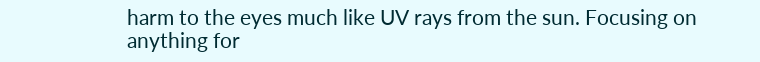harm to the eyes much like UV rays from the sun. Focusing on anything for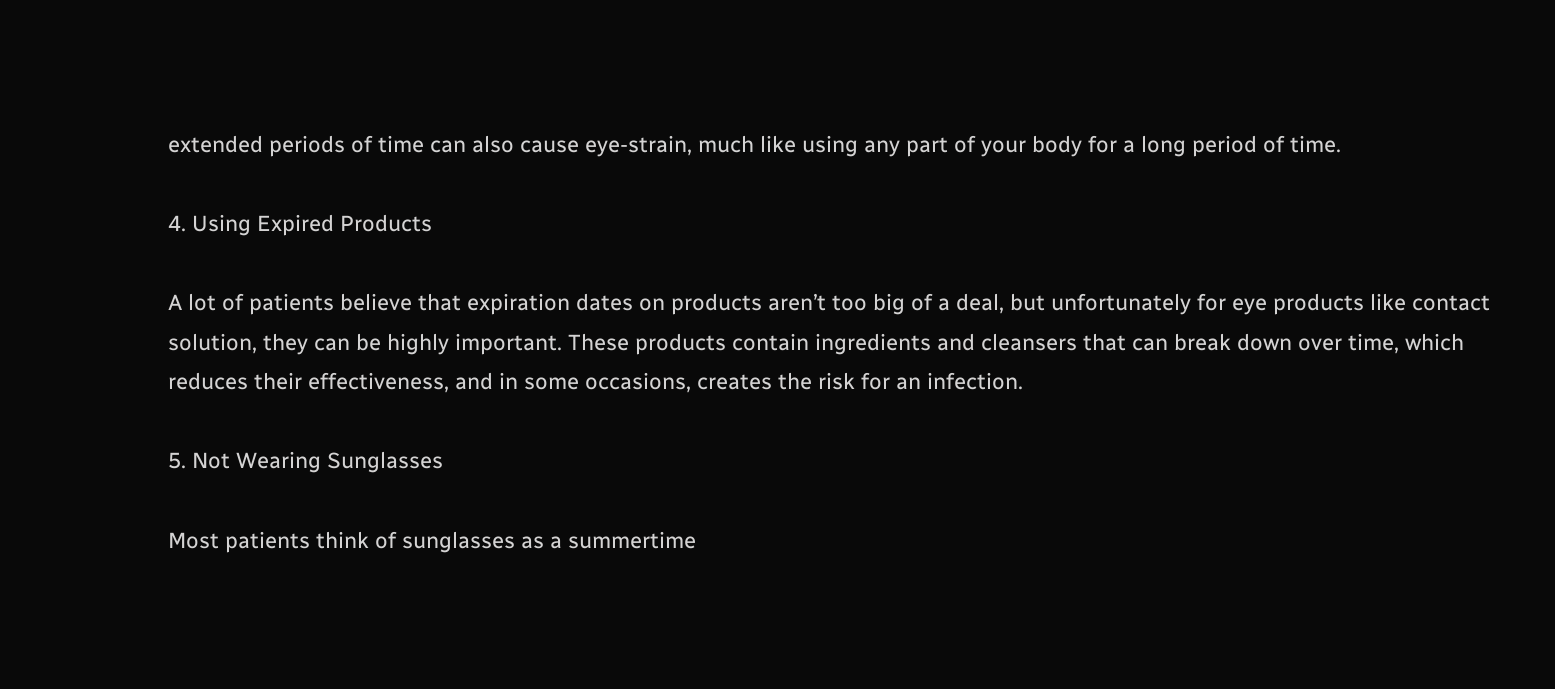extended periods of time can also cause eye-strain, much like using any part of your body for a long period of time.

4. Using Expired Products

A lot of patients believe that expiration dates on products aren’t too big of a deal, but unfortunately for eye products like contact solution, they can be highly important. These products contain ingredients and cleansers that can break down over time, which reduces their effectiveness, and in some occasions, creates the risk for an infection.

5. Not Wearing Sunglasses

Most patients think of sunglasses as a summertime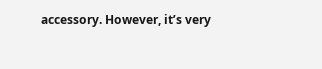accessory. However, it’s very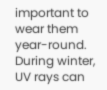important to wear them year-round. During winter, UV rays can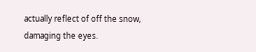actually reflect of off the snow, damaging the eyes.